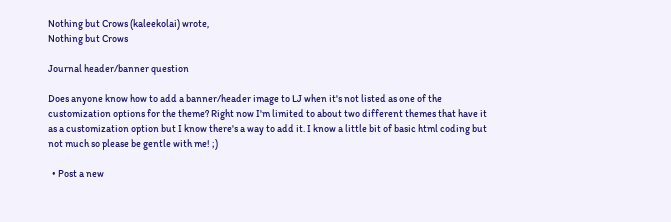Nothing but Crows (kaleekolai) wrote,
Nothing but Crows

Journal header/banner question

Does anyone know how to add a banner/header image to LJ when it's not listed as one of the customization options for the theme? Right now I'm limited to about two different themes that have it as a customization option but I know there's a way to add it. I know a little bit of basic html coding but not much so please be gentle with me! ;)

  • Post a new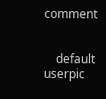comment


    default userpic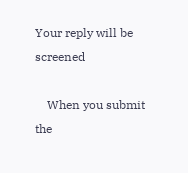Your reply will be screened

    When you submit the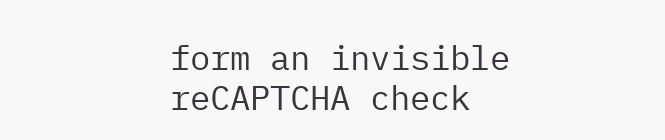form an invisible reCAPTCHA check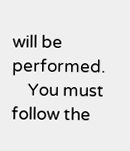will be performed.
    You must follow the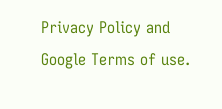Privacy Policy and Google Terms of use.